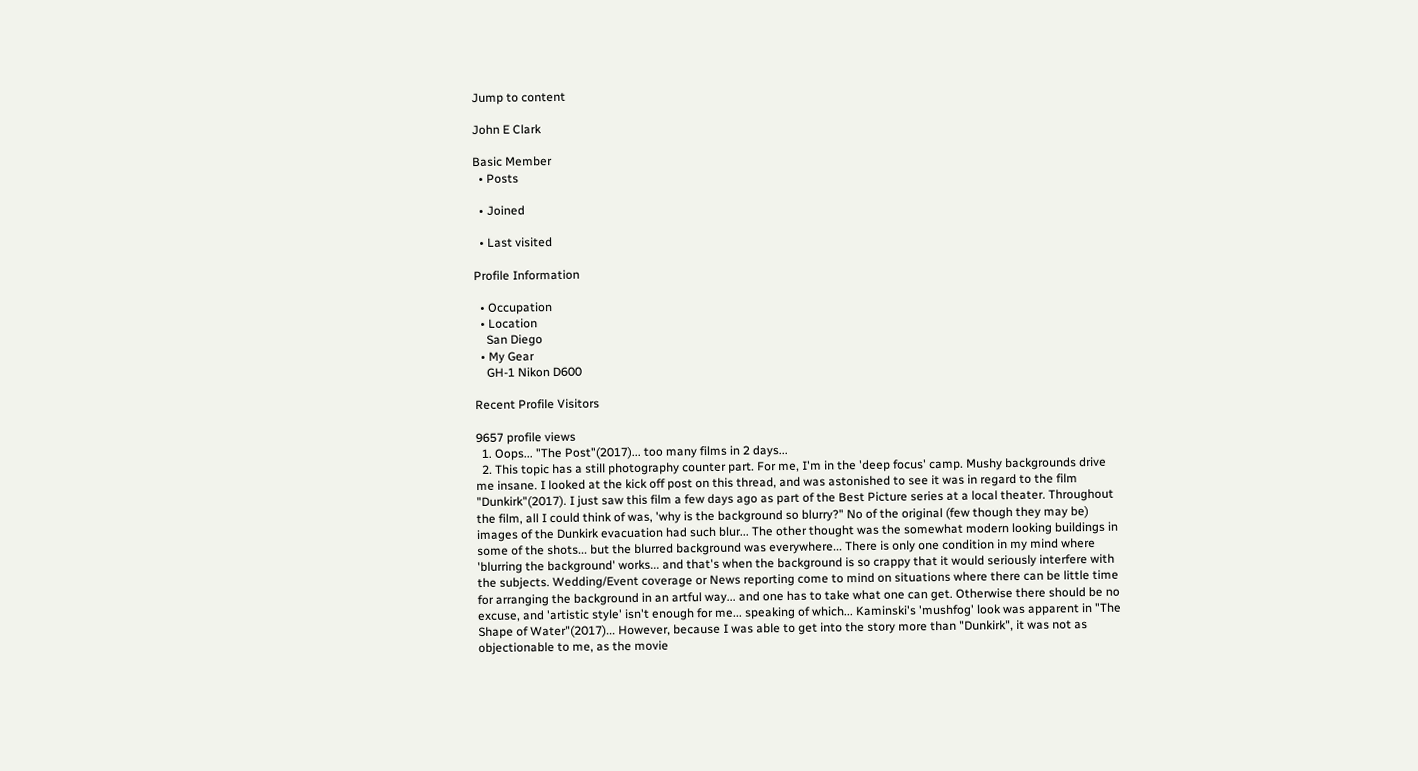Jump to content

John E Clark

Basic Member
  • Posts

  • Joined

  • Last visited

Profile Information

  • Occupation
  • Location
    San Diego
  • My Gear
    GH-1 Nikon D600

Recent Profile Visitors

9657 profile views
  1. Oops... "The Post"(2017)... too many films in 2 days...
  2. This topic has a still photography counter part. For me, I'm in the 'deep focus' camp. Mushy backgrounds drive me insane. I looked at the kick off post on this thread, and was astonished to see it was in regard to the film "Dunkirk"(2017). I just saw this film a few days ago as part of the Best Picture series at a local theater. Throughout the film, all I could think of was, 'why is the background so blurry?" No of the original (few though they may be) images of the Dunkirk evacuation had such blur... The other thought was the somewhat modern looking buildings in some of the shots... but the blurred background was everywhere... There is only one condition in my mind where 'blurring the background' works... and that's when the background is so crappy that it would seriously interfere with the subjects. Wedding/Event coverage or News reporting come to mind on situations where there can be little time for arranging the background in an artful way... and one has to take what one can get. Otherwise there should be no excuse, and 'artistic style' isn't enough for me... speaking of which... Kaminski's 'mushfog' look was apparent in "The Shape of Water"(2017)... However, because I was able to get into the story more than "Dunkirk", it was not as objectionable to me, as the movie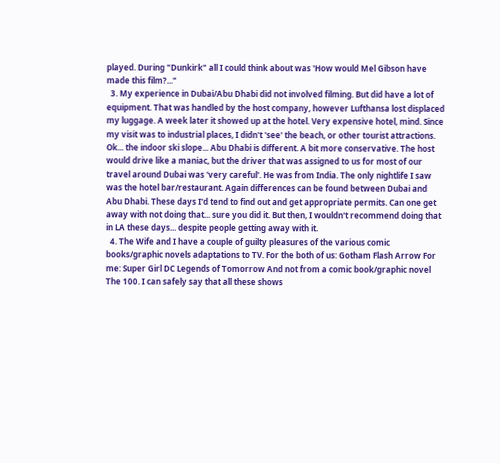played. During "Dunkirk" all I could think about was 'How would Mel Gibson have made this film?..."
  3. My experience in Dubai/Abu Dhabi did not involved filming. But did have a lot of equipment. That was handled by the host company, however Lufthansa lost displaced my luggage. A week later it showed up at the hotel. Very expensive hotel, mind. Since my visit was to industrial places, I didn't 'see' the beach, or other tourist attractions. Ok... the indoor ski slope... Abu Dhabi is different. A bit more conservative. The host would drive like a maniac, but the driver that was assigned to us for most of our travel around Dubai was 'very careful'. He was from India. The only nightlife I saw was the hotel bar/restaurant. Again differences can be found between Dubai and Abu Dhabi. These days I'd tend to find out and get appropriate permits. Can one get away with not doing that... sure you did it. But then, I wouldn't recommend doing that in LA these days... despite people getting away with it.
  4. The Wife and I have a couple of guilty pleasures of the various comic books/graphic novels adaptations to TV. For the both of us: Gotham Flash Arrow For me: Super Girl DC Legends of Tomorrow And not from a comic book/graphic novel The 100. I can safely say that all these shows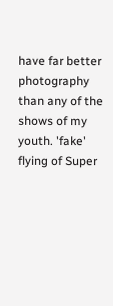have far better photography than any of the shows of my youth. 'fake' flying of Super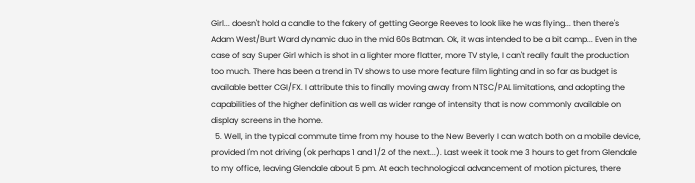Girl... doesn't hold a candle to the fakery of getting George Reeves to look like he was flying... then there's Adam West/Burt Ward dynamic duo in the mid 60s Batman. Ok, it was intended to be a bit camp... Even in the case of say Super Girl which is shot in a lighter more flatter, more TV style, I can't really fault the production too much. There has been a trend in TV shows to use more feature film lighting and in so far as budget is available better CGI/FX. I attribute this to finally moving away from NTSC/PAL limitations, and adopting the capabilities of the higher definition as well as wider range of intensity that is now commonly available on display screens in the home.
  5. Well, in the typical commute time from my house to the New Beverly I can watch both on a mobile device, provided I'm not driving (ok perhaps 1 and 1/2 of the next...). Last week it took me 3 hours to get from Glendale to my office, leaving Glendale about 5 pm. At each technological advancement of motion pictures, there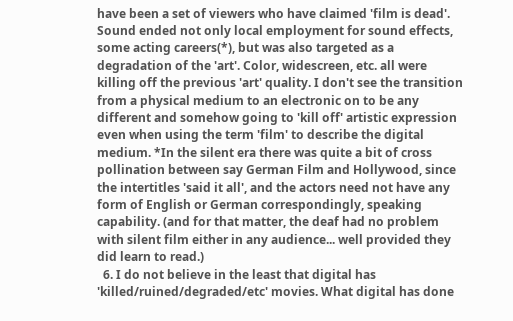have been a set of viewers who have claimed 'film is dead'. Sound ended not only local employment for sound effects, some acting careers(*), but was also targeted as a degradation of the 'art'. Color, widescreen, etc. all were killing off the previous 'art' quality. I don't see the transition from a physical medium to an electronic on to be any different and somehow going to 'kill off' artistic expression even when using the term 'film' to describe the digital medium. *In the silent era there was quite a bit of cross pollination between say German Film and Hollywood, since the intertitles 'said it all', and the actors need not have any form of English or German correspondingly, speaking capability. (and for that matter, the deaf had no problem with silent film either in any audience... well provided they did learn to read.)
  6. I do not believe in the least that digital has 'killed/ruined/degraded/etc' movies. What digital has done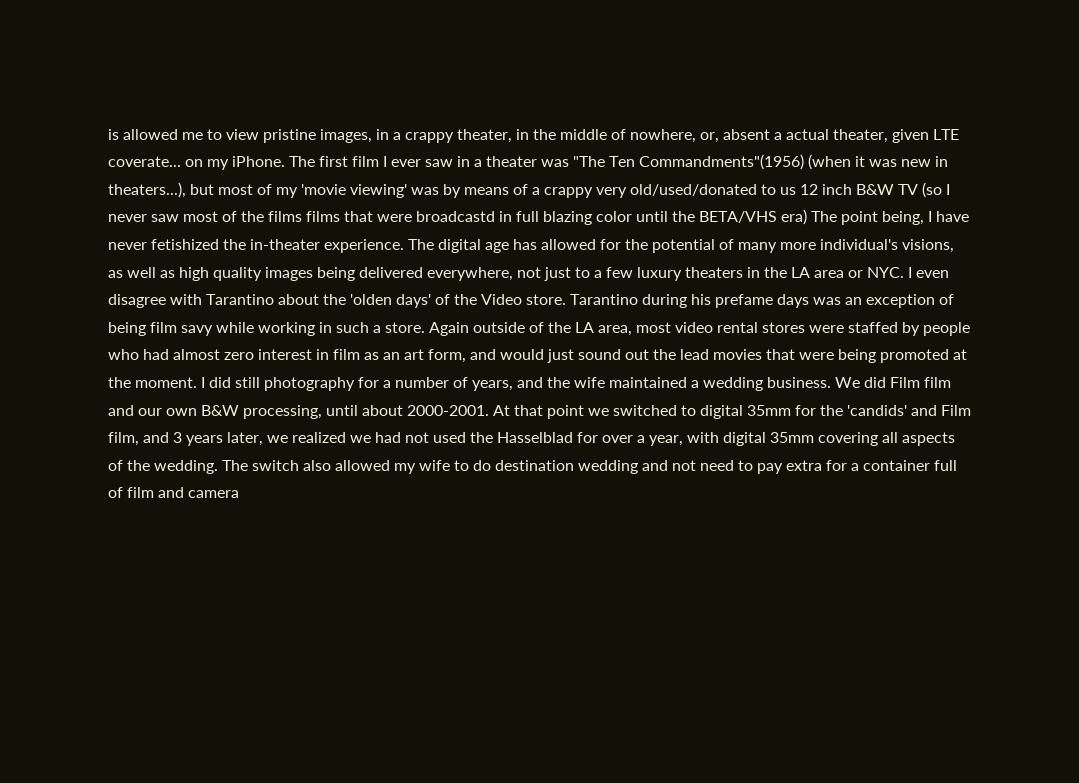is allowed me to view pristine images, in a crappy theater, in the middle of nowhere, or, absent a actual theater, given LTE coverate... on my iPhone. The first film I ever saw in a theater was "The Ten Commandments"(1956) (when it was new in theaters...), but most of my 'movie viewing' was by means of a crappy very old/used/donated to us 12 inch B&W TV (so I never saw most of the films films that were broadcastd in full blazing color until the BETA/VHS era) The point being, I have never fetishized the in-theater experience. The digital age has allowed for the potential of many more individual's visions, as well as high quality images being delivered everywhere, not just to a few luxury theaters in the LA area or NYC. I even disagree with Tarantino about the 'olden days' of the Video store. Tarantino during his prefame days was an exception of being film savy while working in such a store. Again outside of the LA area, most video rental stores were staffed by people who had almost zero interest in film as an art form, and would just sound out the lead movies that were being promoted at the moment. I did still photography for a number of years, and the wife maintained a wedding business. We did Film film and our own B&W processing, until about 2000-2001. At that point we switched to digital 35mm for the 'candids' and Film film, and 3 years later, we realized we had not used the Hasselblad for over a year, with digital 35mm covering all aspects of the wedding. The switch also allowed my wife to do destination wedding and not need to pay extra for a container full of film and camera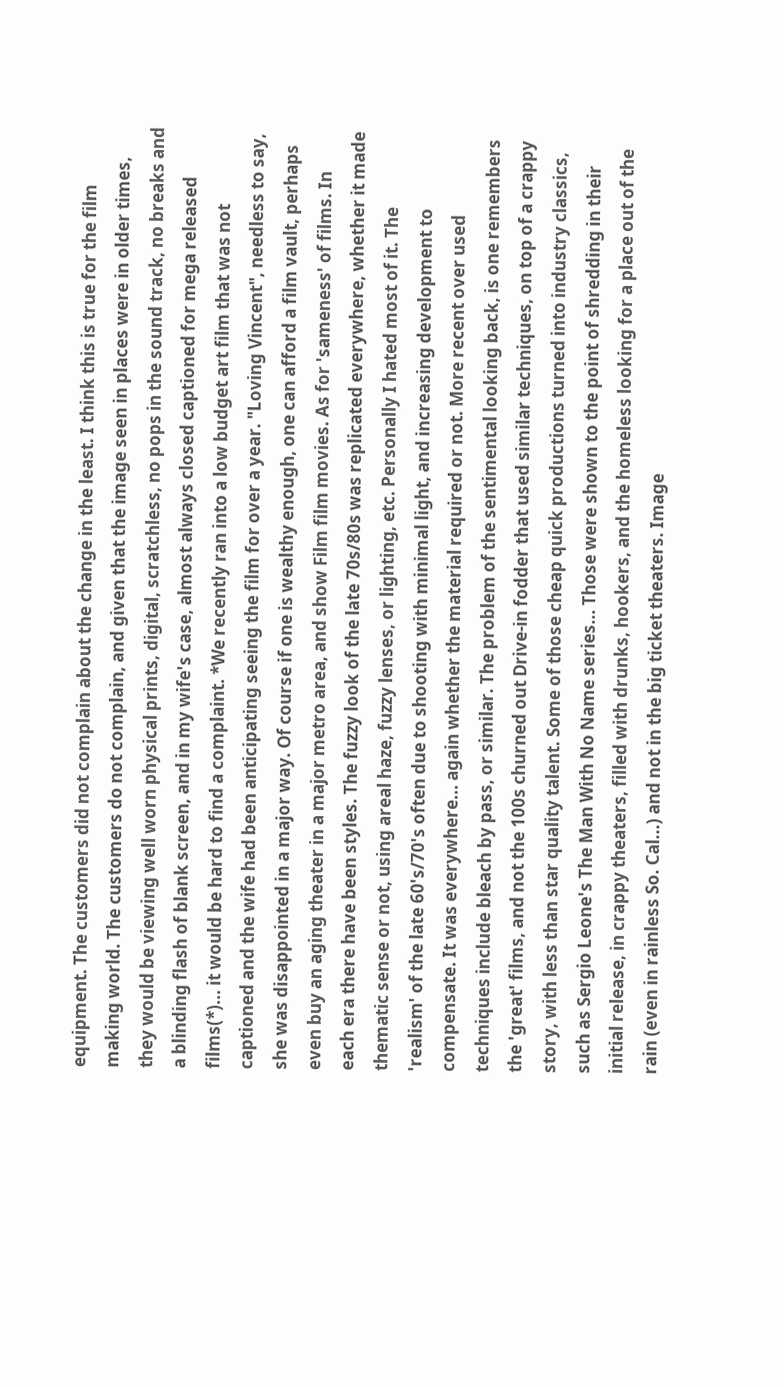equipment. The customers did not complain about the change in the least. I think this is true for the film making world. The customers do not complain, and given that the image seen in places were in older times, they would be viewing well worn physical prints, digital, scratchless, no pops in the sound track, no breaks and a blinding flash of blank screen, and in my wife's case, almost always closed captioned for mega released films(*)... it would be hard to find a complaint. *We recently ran into a low budget art film that was not captioned and the wife had been anticipating seeing the film for over a year. "Loving Vincent", needless to say, she was disappointed in a major way. Of course if one is wealthy enough, one can afford a film vault, perhaps even buy an aging theater in a major metro area, and show Film film movies. As for 'sameness' of films. In each era there have been styles. The fuzzy look of the late 70s/80s was replicated everywhere, whether it made thematic sense or not, using areal haze, fuzzy lenses, or lighting, etc. Personally I hated most of it. The 'realism' of the late 60's/70's often due to shooting with minimal light, and increasing development to compensate. It was everywhere... again whether the material required or not. More recent over used techniques include bleach by pass, or similar. The problem of the sentimental looking back, is one remembers the 'great' films, and not the 100s churned out Drive-in fodder that used similar techniques, on top of a crappy story, with less than star quality talent. Some of those cheap quick productions turned into industry classics, such as Sergio Leone's The Man With No Name series... Those were shown to the point of shredding in their initial release, in crappy theaters, filled with drunks, hookers, and the homeless looking for a place out of the rain (even in rainless So. Cal...) and not in the big ticket theaters. Image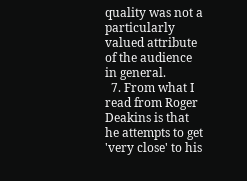quality was not a particularly valued attribute of the audience in general.
  7. From what I read from Roger Deakins is that he attempts to get 'very close' to his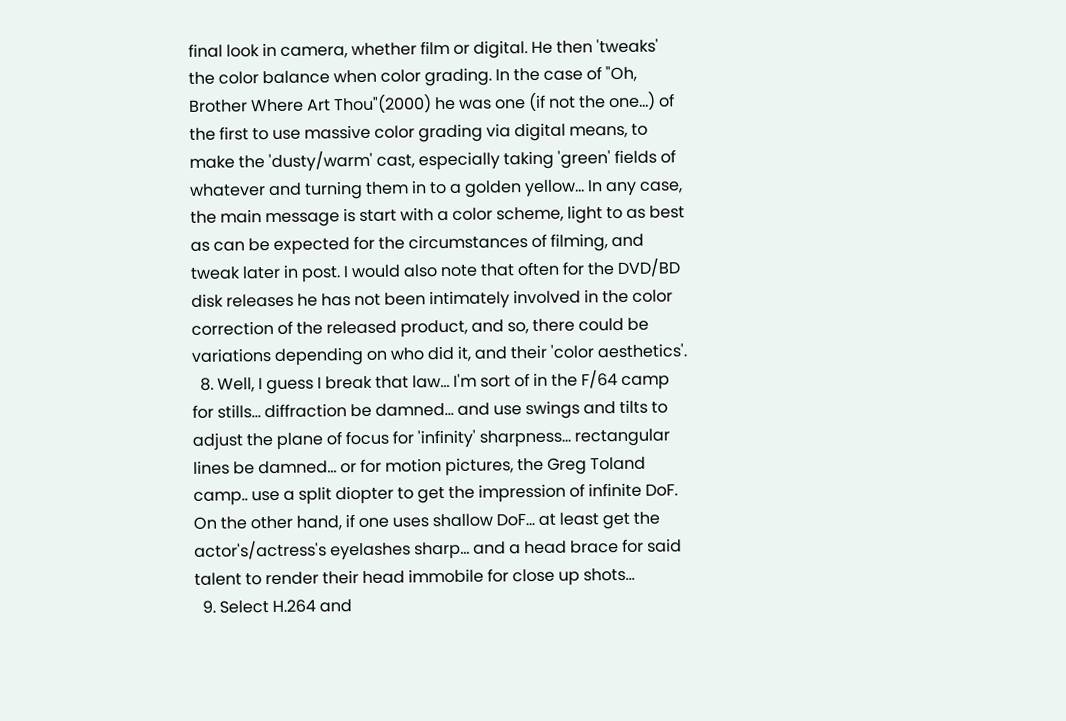final look in camera, whether film or digital. He then 'tweaks' the color balance when color grading. In the case of "Oh, Brother Where Art Thou"(2000) he was one (if not the one...) of the first to use massive color grading via digital means, to make the 'dusty/warm' cast, especially taking 'green' fields of whatever and turning them in to a golden yellow... In any case, the main message is start with a color scheme, light to as best as can be expected for the circumstances of filming, and tweak later in post. I would also note that often for the DVD/BD disk releases he has not been intimately involved in the color correction of the released product, and so, there could be variations depending on who did it, and their 'color aesthetics'.
  8. Well, I guess I break that law... I'm sort of in the F/64 camp for stills... diffraction be damned... and use swings and tilts to adjust the plane of focus for 'infinity' sharpness... rectangular lines be damned... or for motion pictures, the Greg Toland camp.. use a split diopter to get the impression of infinite DoF. On the other hand, if one uses shallow DoF... at least get the actor's/actress's eyelashes sharp... and a head brace for said talent to render their head immobile for close up shots...
  9. Select H.264 and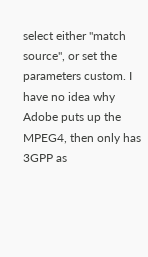select either "match source", or set the parameters custom. I have no idea why Adobe puts up the MPEG4, then only has 3GPP as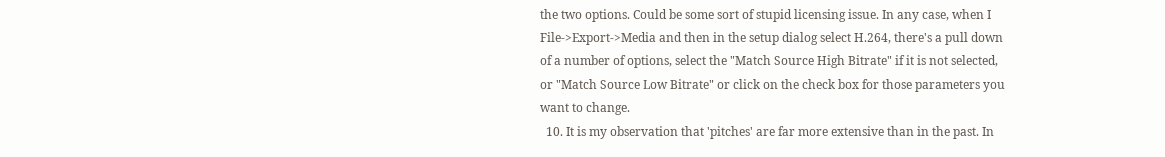the two options. Could be some sort of stupid licensing issue. In any case, when I File->Export->Media and then in the setup dialog select H.264, there's a pull down of a number of options, select the "Match Source High Bitrate" if it is not selected, or "Match Source Low Bitrate" or click on the check box for those parameters you want to change.
  10. It is my observation that 'pitches' are far more extensive than in the past. In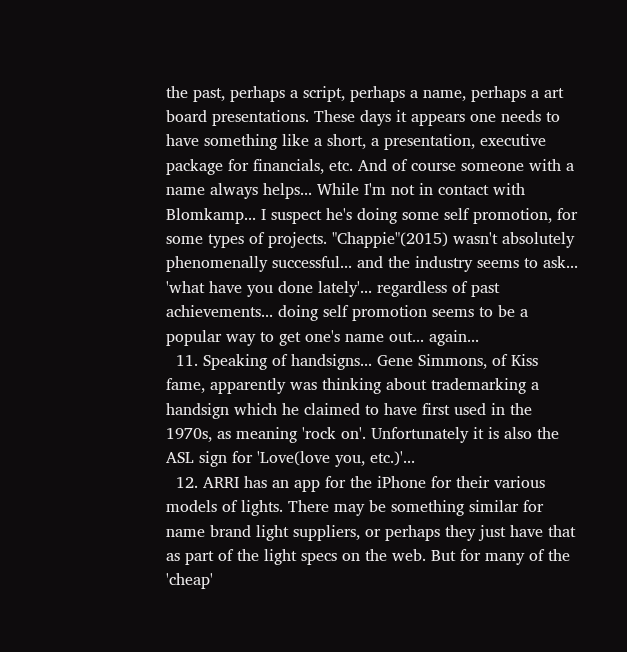the past, perhaps a script, perhaps a name, perhaps a art board presentations. These days it appears one needs to have something like a short, a presentation, executive package for financials, etc. And of course someone with a name always helps... While I'm not in contact with Blomkamp... I suspect he's doing some self promotion, for some types of projects. "Chappie"(2015) wasn't absolutely phenomenally successful... and the industry seems to ask... 'what have you done lately'... regardless of past achievements... doing self promotion seems to be a popular way to get one's name out... again...
  11. Speaking of handsigns... Gene Simmons, of Kiss fame, apparently was thinking about trademarking a handsign which he claimed to have first used in the 1970s, as meaning 'rock on'. Unfortunately it is also the ASL sign for 'Love(love you, etc.)'...
  12. ARRI has an app for the iPhone for their various models of lights. There may be something similar for name brand light suppliers, or perhaps they just have that as part of the light specs on the web. But for many of the 'cheap'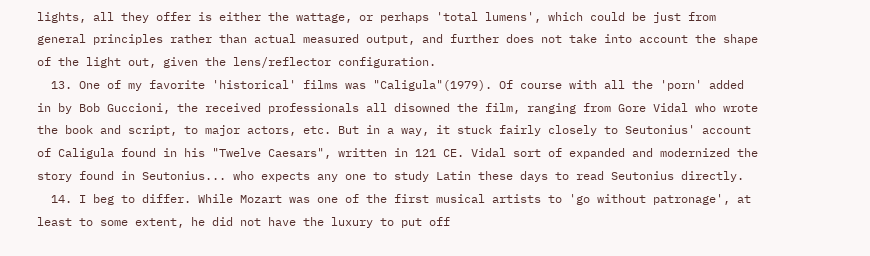lights, all they offer is either the wattage, or perhaps 'total lumens', which could be just from general principles rather than actual measured output, and further does not take into account the shape of the light out, given the lens/reflector configuration.
  13. One of my favorite 'historical' films was "Caligula"(1979). Of course with all the 'porn' added in by Bob Guccioni, the received professionals all disowned the film, ranging from Gore Vidal who wrote the book and script, to major actors, etc. But in a way, it stuck fairly closely to Seutonius' account of Caligula found in his "Twelve Caesars", written in 121 CE. Vidal sort of expanded and modernized the story found in Seutonius... who expects any one to study Latin these days to read Seutonius directly.
  14. I beg to differ. While Mozart was one of the first musical artists to 'go without patronage', at least to some extent, he did not have the luxury to put off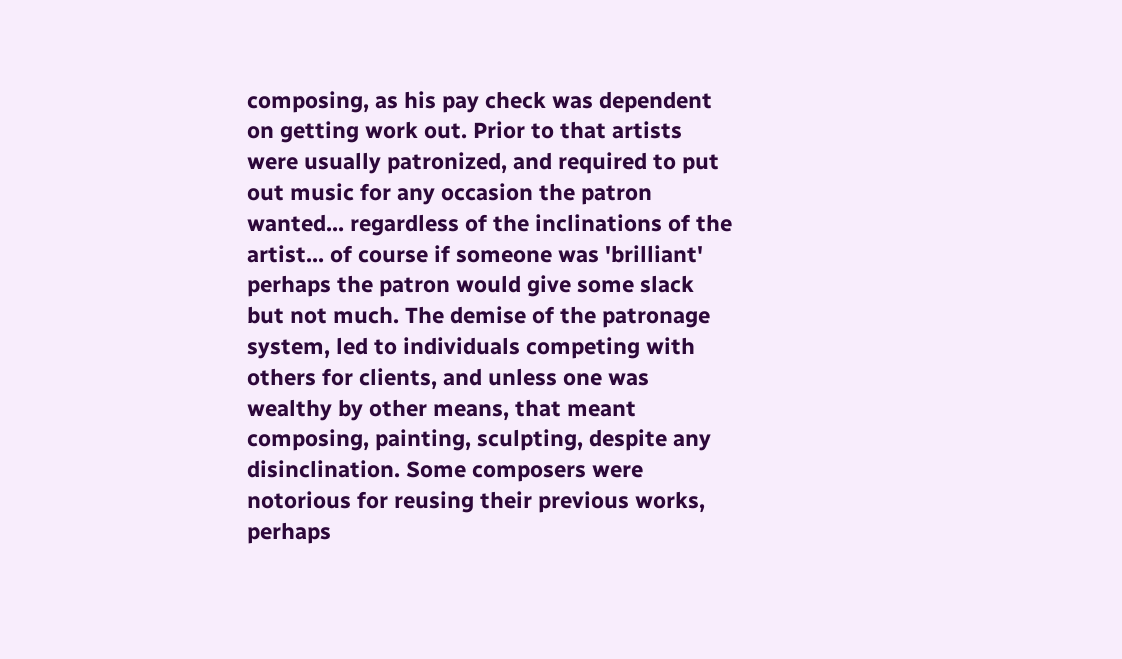composing, as his pay check was dependent on getting work out. Prior to that artists were usually patronized, and required to put out music for any occasion the patron wanted... regardless of the inclinations of the artist... of course if someone was 'brilliant' perhaps the patron would give some slack but not much. The demise of the patronage system, led to individuals competing with others for clients, and unless one was wealthy by other means, that meant composing, painting, sculpting, despite any disinclination. Some composers were notorious for reusing their previous works, perhaps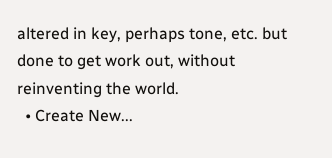altered in key, perhaps tone, etc. but done to get work out, without reinventing the world.
  • Create New...